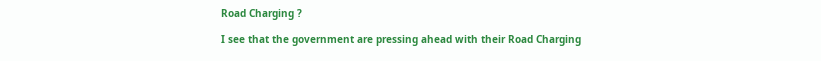Road Charging ?

I see that the government are pressing ahead with their Road Charging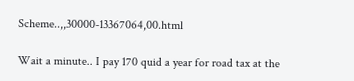Scheme..,,30000-13367064,00.html

Wait a minute.. I pay 170 quid a year for road tax at the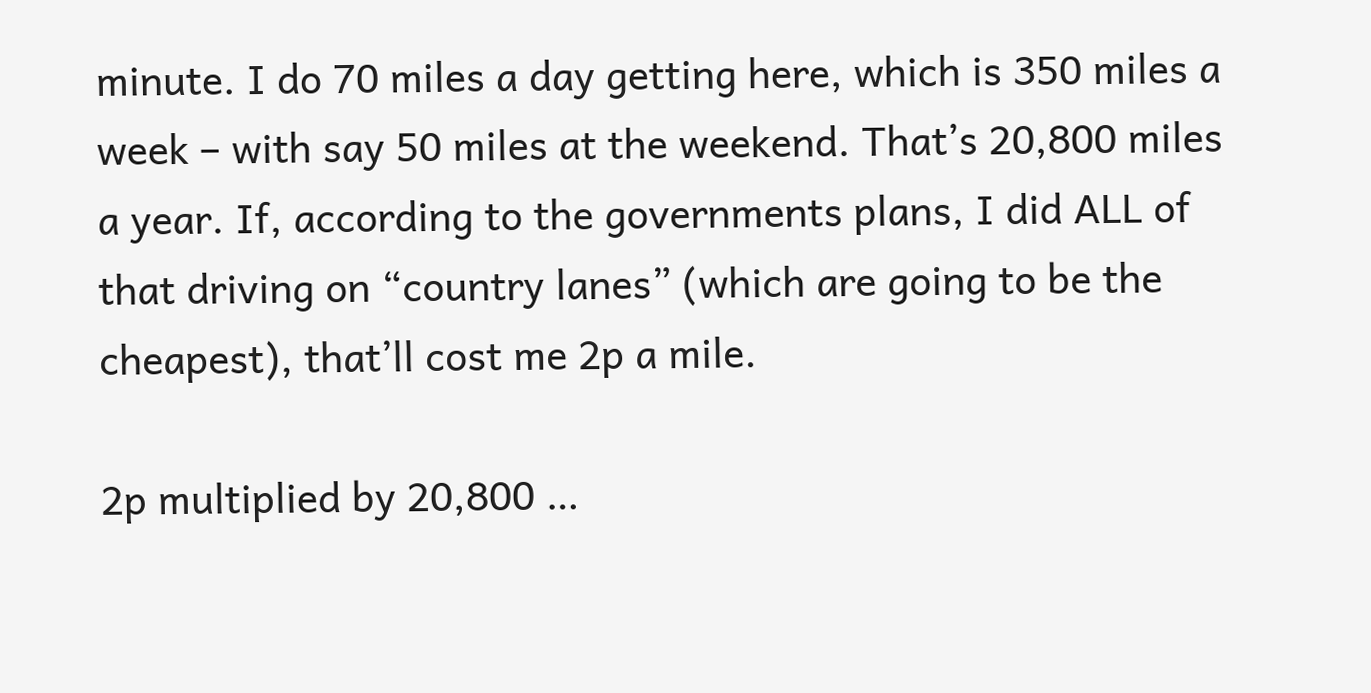minute. I do 70 miles a day getting here, which is 350 miles a week – with say 50 miles at the weekend. That’s 20,800 miles a year. If, according to the governments plans, I did ALL of that driving on “country lanes” (which are going to be the cheapest), that’ll cost me 2p a mile.

2p multiplied by 20,800 …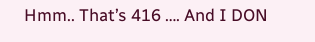Hmm.. That’s 416 …. And I DON